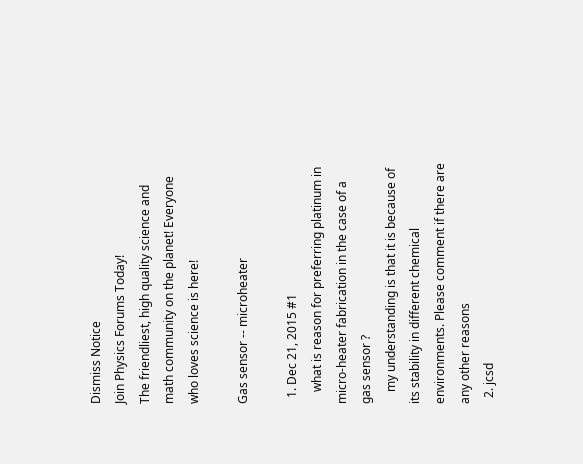Dismiss Notice
Join Physics Forums Today!
The friendliest, high quality science and math community on the planet! Everyone who loves science is here!

Gas sensor -- microheater

  1. Dec 21, 2015 #1
    what is reason for preferring platinum in micro-heater fabrication in the case of a gas sensor ?
    my understanding is that it is because of its stability in different chemical environments. Please comment if there are any other reasons
  2. jcsd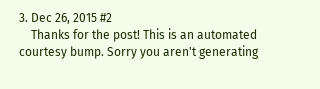3. Dec 26, 2015 #2
    Thanks for the post! This is an automated courtesy bump. Sorry you aren't generating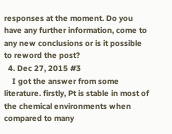responses at the moment. Do you have any further information, come to any new conclusions or is it possible to reword the post?
  4. Dec 27, 2015 #3
    I got the answer from some literature. firstly, Pt is stable in most of the chemical environments when compared to many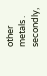other metals . secondly,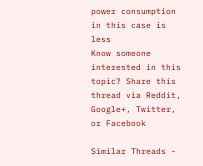power consumption in this case is less
Know someone interested in this topic? Share this thread via Reddit, Google+, Twitter, or Facebook

Similar Threads -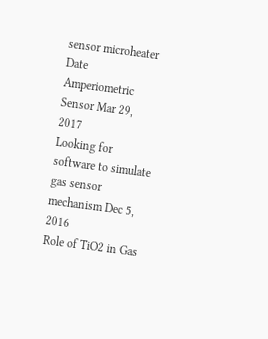sensor microheater Date
Amperiometric Sensor Mar 29, 2017
Looking for software to simulate gas sensor mechanism Dec 5, 2016
Role of TiO2 in Gas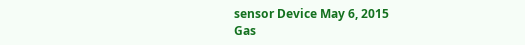sensor Device May 6, 2015
Gas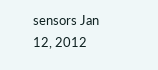sensors Jan 12, 2012